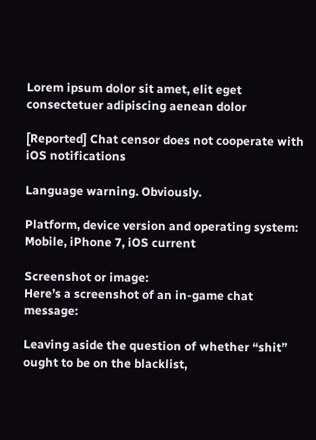Lorem ipsum dolor sit amet, elit eget consectetuer adipiscing aenean dolor

[Reported] Chat censor does not cooperate with iOS notifications

Language warning. Obviously.

Platform, device version and operating system:
Mobile, iPhone 7, iOS current

Screenshot or image:
Here’s a screenshot of an in-game chat message:

Leaving aside the question of whether “shit” ought to be on the blacklist,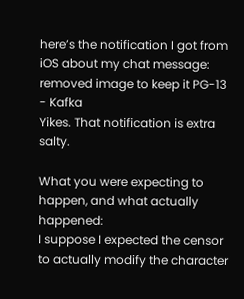here’s the notification I got from iOS about my chat message:
removed image to keep it PG-13 - Kafka
Yikes. That notification is extra salty.

What you were expecting to happen, and what actually happened:
I suppose I expected the censor to actually modify the character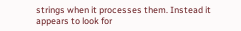strings when it processes them. Instead it appears to look for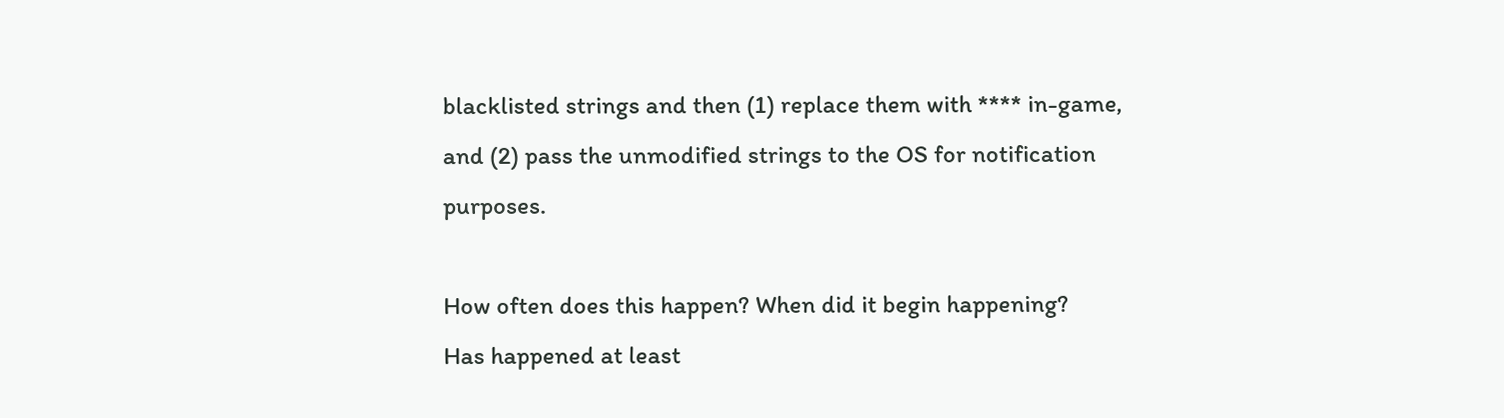blacklisted strings and then (1) replace them with **** in-game, and (2) pass the unmodified strings to the OS for notification purposes.

How often does this happen? When did it begin happening?
Has happened at least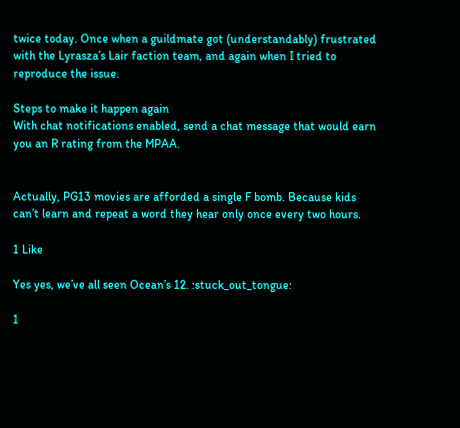twice today. Once when a guildmate got (understandably) frustrated with the Lyrasza’s Lair faction team, and again when I tried to reproduce the issue.

Steps to make it happen again
With chat notifications enabled, send a chat message that would earn you an R rating from the MPAA.


Actually, PG13 movies are afforded a single F bomb. Because kids can’t learn and repeat a word they hear only once every two hours.

1 Like

Yes yes, we’ve all seen Ocean’s 12. :stuck_out_tongue:

1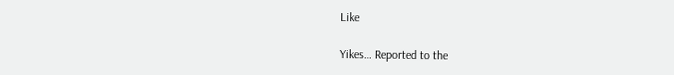Like

Yikes… Reported to the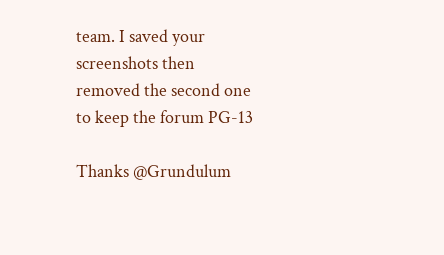team. I saved your screenshots then removed the second one to keep the forum PG-13

Thanks @Grundulum